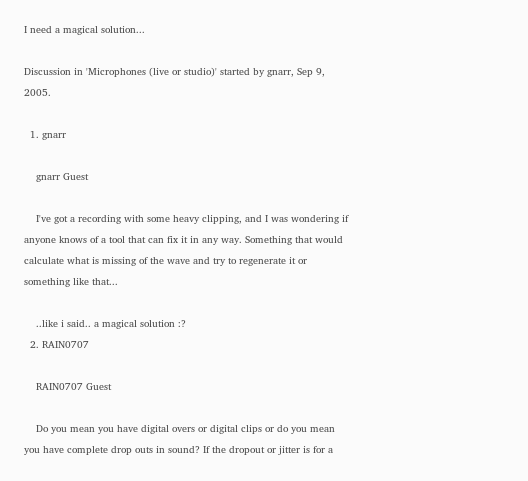I need a magical solution...

Discussion in 'Microphones (live or studio)' started by gnarr, Sep 9, 2005.

  1. gnarr

    gnarr Guest

    I've got a recording with some heavy clipping, and I was wondering if anyone knows of a tool that can fix it in any way. Something that would calculate what is missing of the wave and try to regenerate it or something like that...

    ..like i said.. a magical solution :?
  2. RAIN0707

    RAIN0707 Guest

    Do you mean you have digital overs or digital clips or do you mean you have complete drop outs in sound? If the dropout or jitter is for a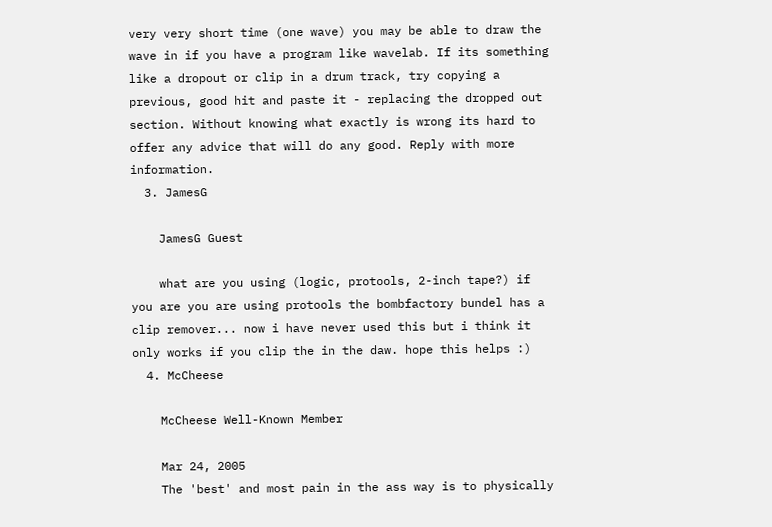very very short time (one wave) you may be able to draw the wave in if you have a program like wavelab. If its something like a dropout or clip in a drum track, try copying a previous, good hit and paste it - replacing the dropped out section. Without knowing what exactly is wrong its hard to offer any advice that will do any good. Reply with more information.
  3. JamesG

    JamesG Guest

    what are you using (logic, protools, 2-inch tape?) if you are you are using protools the bombfactory bundel has a clip remover... now i have never used this but i think it only works if you clip the in the daw. hope this helps :)
  4. McCheese

    McCheese Well-Known Member

    Mar 24, 2005
    The 'best' and most pain in the ass way is to physically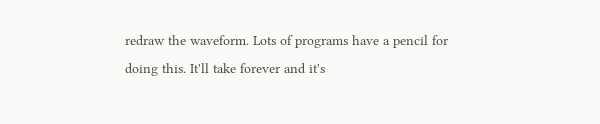redraw the waveform. Lots of programs have a pencil for doing this. It'll take forever and it's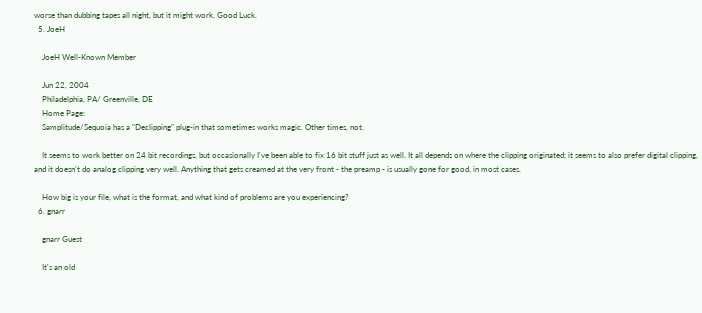worse than dubbing tapes all night, but it might work. Good Luck.
  5. JoeH

    JoeH Well-Known Member

    Jun 22, 2004
    Philadelphia, PA/ Greenville, DE
    Home Page:
    Samplitude/Sequoia has a "Declipping" plug-in that sometimes works magic. Other times, not.

    It seems to work better on 24 bit recordings, but occasionally I've been able to fix 16 bit stuff just as well. It all depends on where the clipping originated; it seems to also prefer digital clipping, and it doesn't do analog clipping very well. Anything that gets creamed at the very front - the preamp - is usually gone for good, in most cases.

    How big is your file, what is the format, and what kind of problems are you experiencing?
  6. gnarr

    gnarr Guest

    It's an old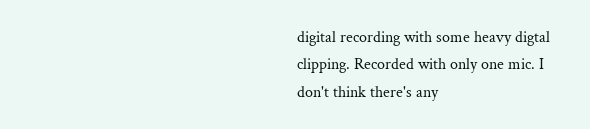digital recording with some heavy digtal clipping. Recorded with only one mic. I don't think there's any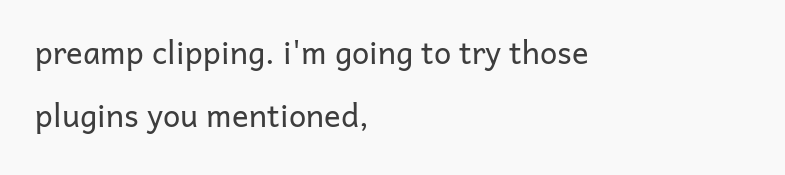preamp clipping. i'm going to try those plugins you mentioned,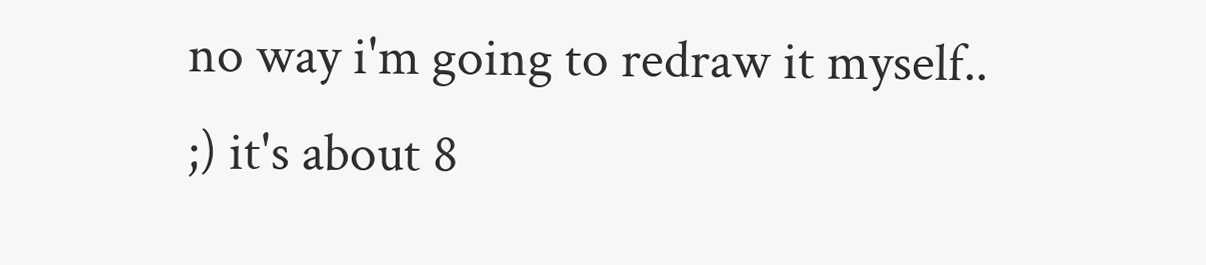no way i'm going to redraw it myself.. ;) it's about 8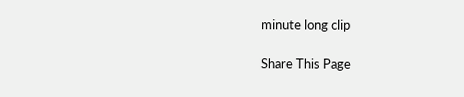minute long clip

Share This Page